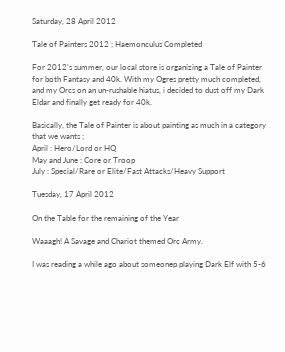Saturday, 28 April 2012

Tale of Painters 2012 ; Haemonculus Completed

For 2012's summer, our local store is organizing a Tale of Painter for both Fantasy and 40k. With my Ogres pretty much completed, and my Orcs on an un-rushable hiatus, i decided to dust off my Dark Eldar and finally get ready for 40k.

Basically, the Tale of Painter is about painting as much in a category that we wants ;
April : Hero/Lord or HQ
May and June : Core or Troop
July : Special/Rare or Elite/Fast Attacks/Heavy Support

Tuesday, 17 April 2012

On the Table for the remaining of the Year

Waaagh! A Savage and Chariot themed Orc Army.

I was reading a while ago about someonep playing Dark Elf with 5-6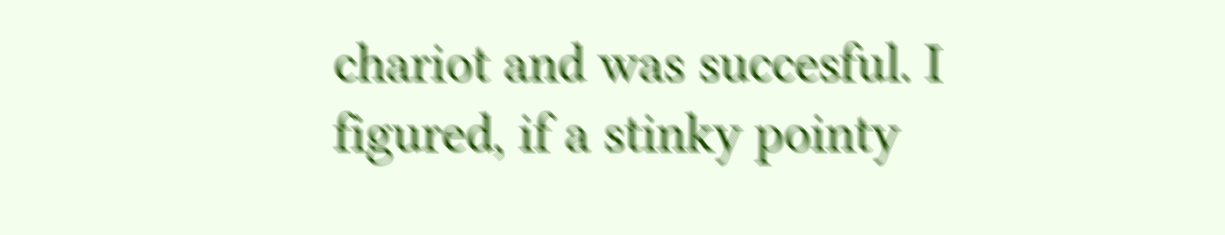chariot and was succesful. I figured, if a stinky pointy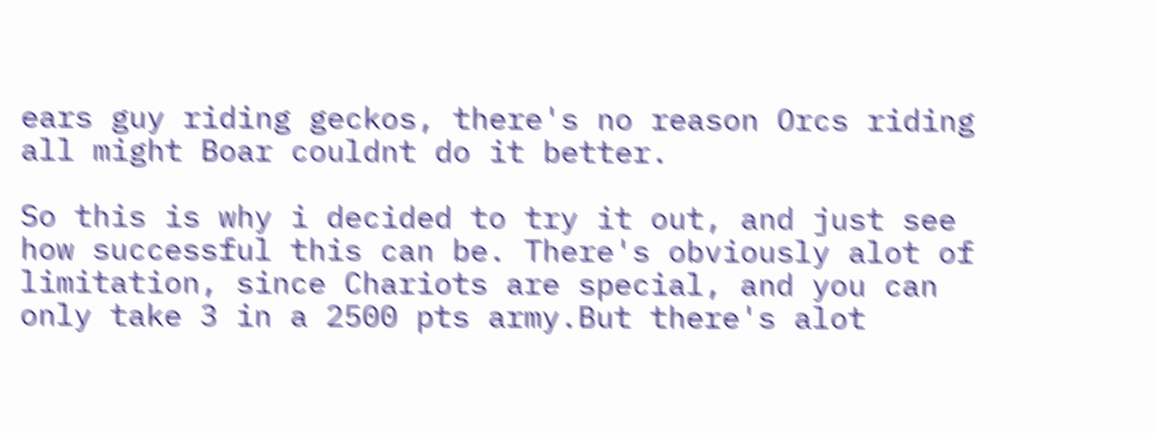ears guy riding geckos, there's no reason Orcs riding all might Boar couldnt do it better.

So this is why i decided to try it out, and just see how successful this can be. There's obviously alot of limitation, since Chariots are special, and you can only take 3 in a 2500 pts army.But there's alot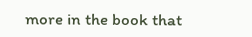more in the book that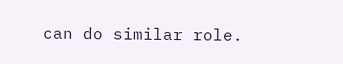can do similar role.